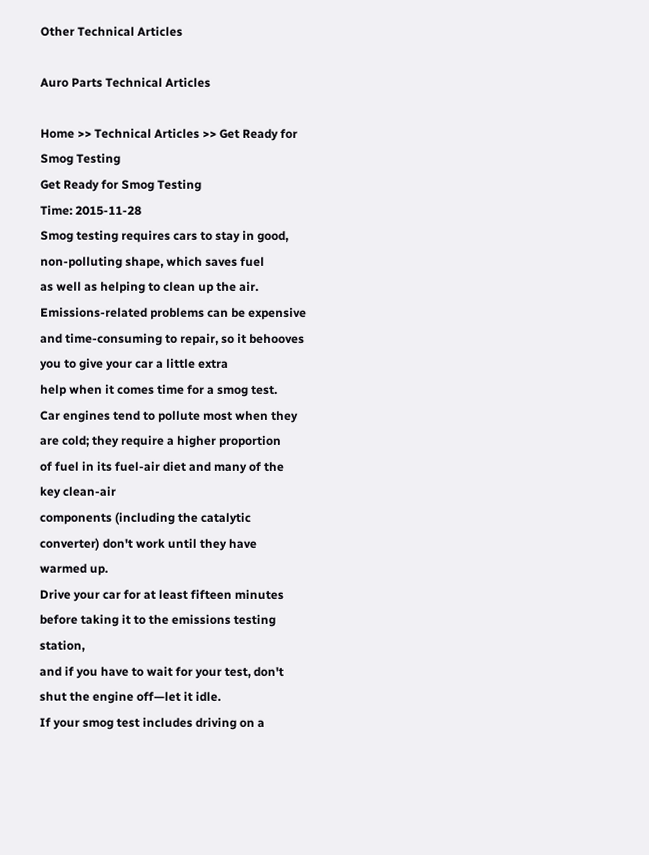Other Technical Articles

Auro Parts Technical Articles

Home >> Technical Articles >> Get Ready for Smog Testing
Get Ready for Smog Testing
Time: 2015-11-28
Smog testing requires cars to stay in good, non-polluting shape, which saves fuel
as well as helping to clean up the air. Emissions-related problems can be expensive
and time-consuming to repair, so it behooves you to give your car a little extra
help when it comes time for a smog test.
Car engines tend to pollute most when they are cold; they require a higher proportion
of fuel in its fuel-air diet and many of the key clean-air
components (including the catalytic converter) don't work until they have warmed up.
Drive your car for at least fifteen minutes before taking it to the emissions testing station,
and if you have to wait for your test, don't shut the engine off—let it idle.
If your smog test includes driving on a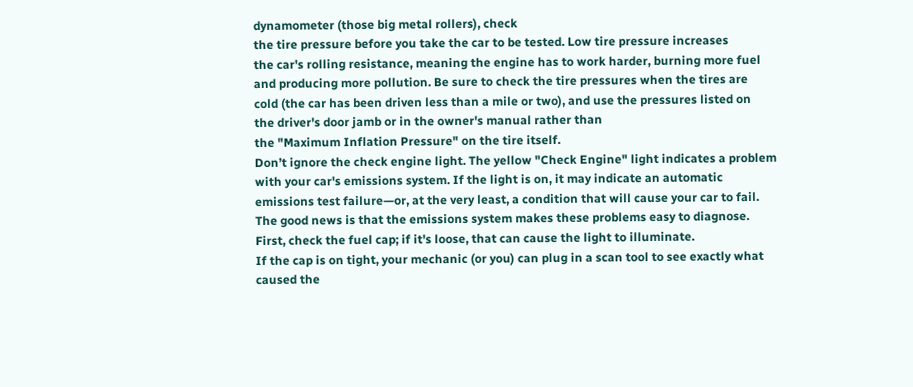dynamometer (those big metal rollers), check
the tire pressure before you take the car to be tested. Low tire pressure increases
the car's rolling resistance, meaning the engine has to work harder, burning more fuel
and producing more pollution. Be sure to check the tire pressures when the tires are
cold (the car has been driven less than a mile or two), and use the pressures listed on
the driver's door jamb or in the owner's manual rather than
the "Maximum Inflation Pressure" on the tire itself.
Don’t ignore the check engine light. The yellow "Check Engine" light indicates a problem
with your car's emissions system. If the light is on, it may indicate an automatic
emissions test failure—or, at the very least, a condition that will cause your car to fail.
The good news is that the emissions system makes these problems easy to diagnose.
First, check the fuel cap; if it's loose, that can cause the light to illuminate.
If the cap is on tight, your mechanic (or you) can plug in a scan tool to see exactly what
caused the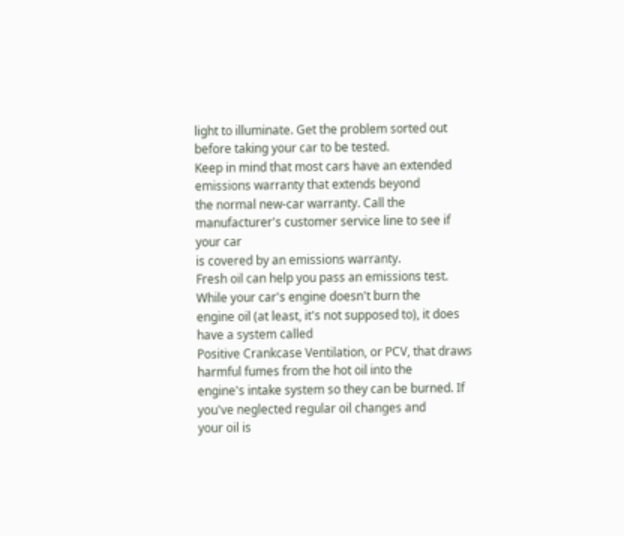light to illuminate. Get the problem sorted out before taking your car to be tested.
Keep in mind that most cars have an extended emissions warranty that extends beyond
the normal new-car warranty. Call the manufacturer's customer service line to see if your car
is covered by an emissions warranty.
Fresh oil can help you pass an emissions test. While your car's engine doesn't burn the
engine oil (at least, it's not supposed to), it does have a system called
Positive Crankcase Ventilation, or PCV, that draws harmful fumes from the hot oil into the
engine's intake system so they can be burned. If you've neglected regular oil changes and
your oil is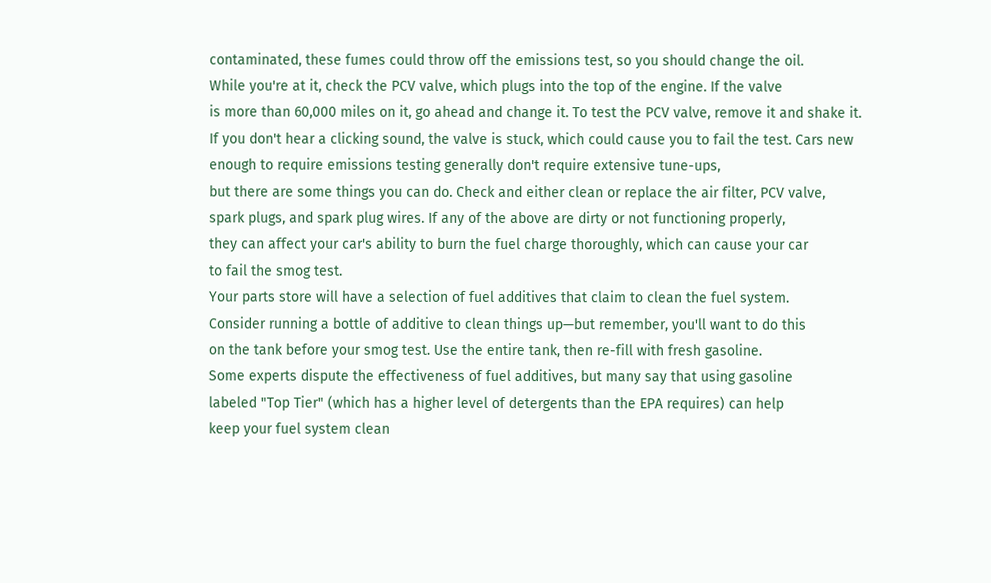contaminated, these fumes could throw off the emissions test, so you should change the oil.
While you're at it, check the PCV valve, which plugs into the top of the engine. If the valve
is more than 60,000 miles on it, go ahead and change it. To test the PCV valve, remove it and shake it.
If you don't hear a clicking sound, the valve is stuck, which could cause you to fail the test. Cars new
enough to require emissions testing generally don't require extensive tune-ups,
but there are some things you can do. Check and either clean or replace the air filter, PCV valve,
spark plugs, and spark plug wires. If any of the above are dirty or not functioning properly,
they can affect your car's ability to burn the fuel charge thoroughly, which can cause your car
to fail the smog test.
Your parts store will have a selection of fuel additives that claim to clean the fuel system.
Consider running a bottle of additive to clean things up—but remember, you'll want to do this
on the tank before your smog test. Use the entire tank, then re-fill with fresh gasoline.
Some experts dispute the effectiveness of fuel additives, but many say that using gasoline
labeled "Top Tier" (which has a higher level of detergents than the EPA requires) can help
keep your fuel system clean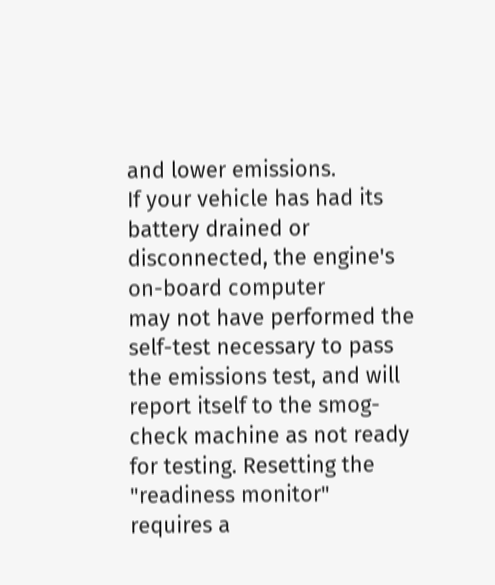and lower emissions.
If your vehicle has had its battery drained or disconnected, the engine's on-board computer
may not have performed the self-test necessary to pass the emissions test, and will
report itself to the smog-check machine as not ready for testing. Resetting the "readiness monitor"
requires a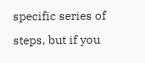specific series of steps, but if you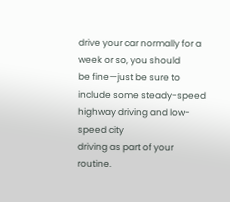drive your car normally for a week or so, you should
be fine—just be sure to include some steady-speed highway driving and low-speed city
driving as part of your routine.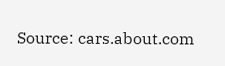Source: cars.about.com